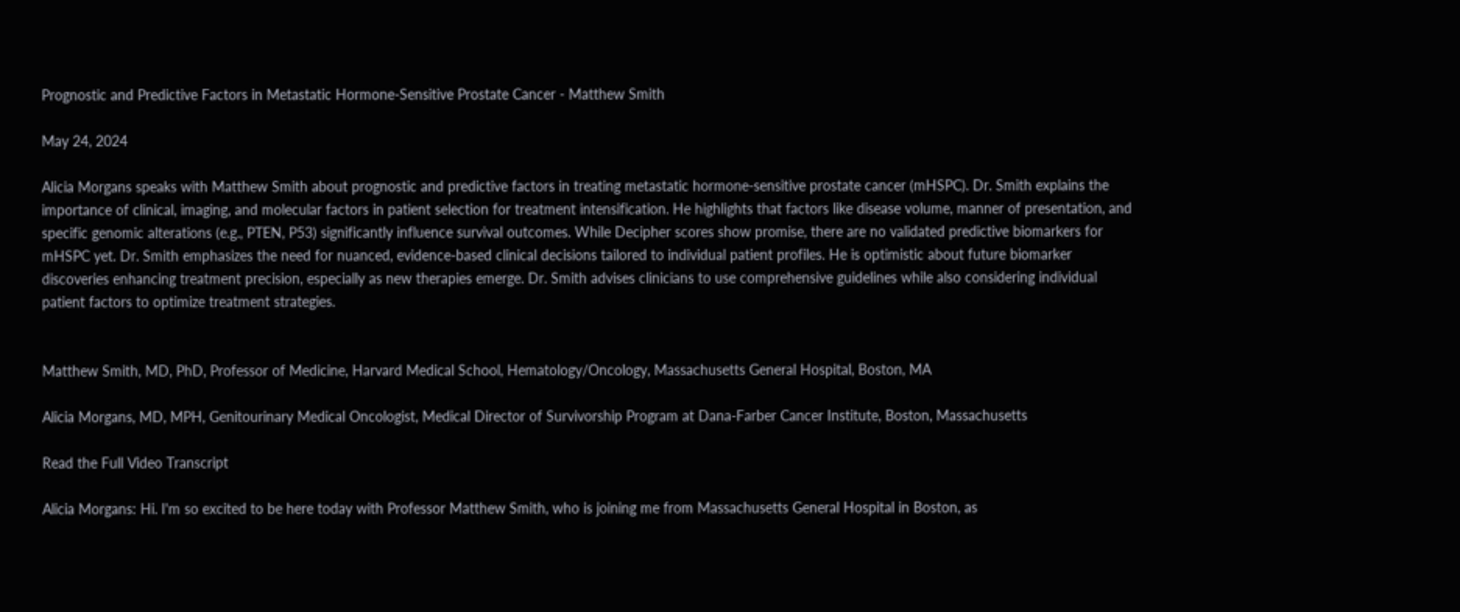Prognostic and Predictive Factors in Metastatic Hormone-Sensitive Prostate Cancer - Matthew Smith

May 24, 2024

Alicia Morgans speaks with Matthew Smith about prognostic and predictive factors in treating metastatic hormone-sensitive prostate cancer (mHSPC). Dr. Smith explains the importance of clinical, imaging, and molecular factors in patient selection for treatment intensification. He highlights that factors like disease volume, manner of presentation, and specific genomic alterations (e.g., PTEN, P53) significantly influence survival outcomes. While Decipher scores show promise, there are no validated predictive biomarkers for mHSPC yet. Dr. Smith emphasizes the need for nuanced, evidence-based clinical decisions tailored to individual patient profiles. He is optimistic about future biomarker discoveries enhancing treatment precision, especially as new therapies emerge. Dr. Smith advises clinicians to use comprehensive guidelines while also considering individual patient factors to optimize treatment strategies.


Matthew Smith, MD, PhD, Professor of Medicine, Harvard Medical School, Hematology/Oncology, Massachusetts General Hospital, Boston, MA

Alicia Morgans, MD, MPH, Genitourinary Medical Oncologist, Medical Director of Survivorship Program at Dana-Farber Cancer Institute, Boston, Massachusetts

Read the Full Video Transcript

Alicia Morgans: Hi. I'm so excited to be here today with Professor Matthew Smith, who is joining me from Massachusetts General Hospital in Boston, as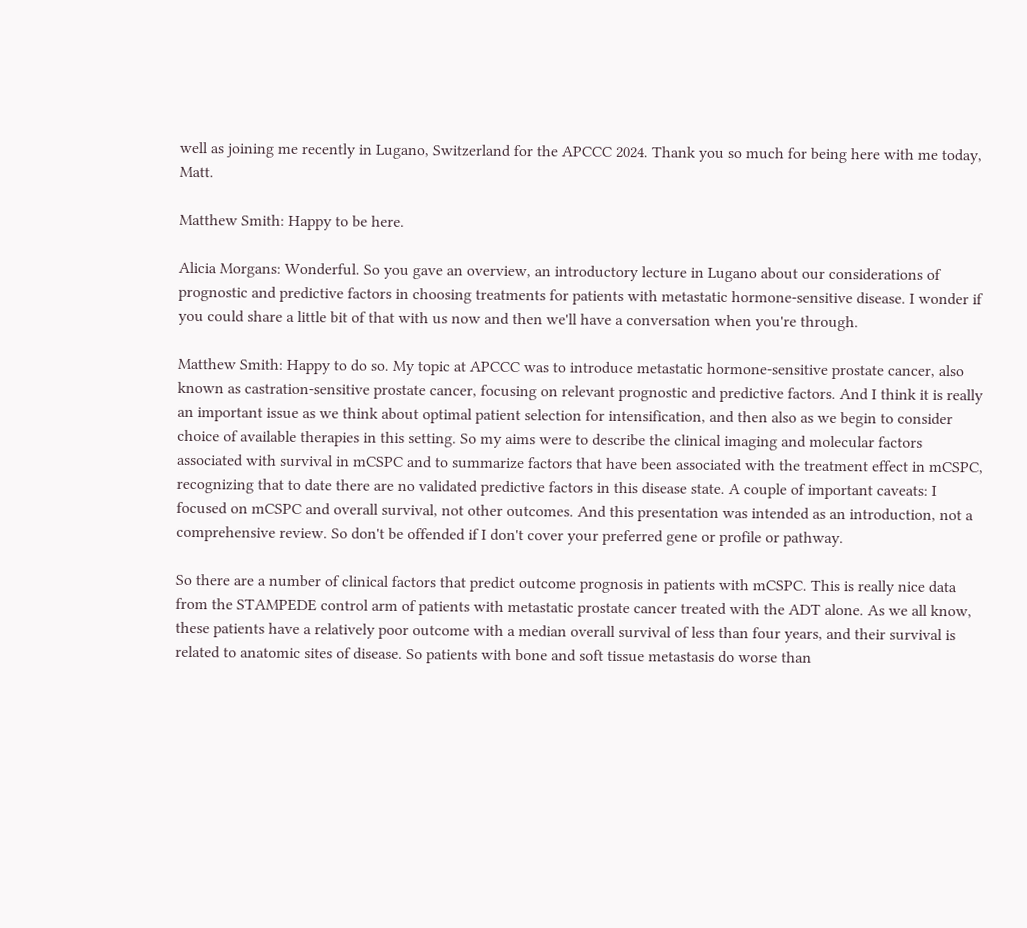well as joining me recently in Lugano, Switzerland for the APCCC 2024. Thank you so much for being here with me today, Matt.

Matthew Smith: Happy to be here.

Alicia Morgans: Wonderful. So you gave an overview, an introductory lecture in Lugano about our considerations of prognostic and predictive factors in choosing treatments for patients with metastatic hormone-sensitive disease. I wonder if you could share a little bit of that with us now and then we'll have a conversation when you're through.

Matthew Smith: Happy to do so. My topic at APCCC was to introduce metastatic hormone-sensitive prostate cancer, also known as castration-sensitive prostate cancer, focusing on relevant prognostic and predictive factors. And I think it is really an important issue as we think about optimal patient selection for intensification, and then also as we begin to consider choice of available therapies in this setting. So my aims were to describe the clinical imaging and molecular factors associated with survival in mCSPC and to summarize factors that have been associated with the treatment effect in mCSPC, recognizing that to date there are no validated predictive factors in this disease state. A couple of important caveats: I focused on mCSPC and overall survival, not other outcomes. And this presentation was intended as an introduction, not a comprehensive review. So don't be offended if I don't cover your preferred gene or profile or pathway.

So there are a number of clinical factors that predict outcome prognosis in patients with mCSPC. This is really nice data from the STAMPEDE control arm of patients with metastatic prostate cancer treated with the ADT alone. As we all know, these patients have a relatively poor outcome with a median overall survival of less than four years, and their survival is related to anatomic sites of disease. So patients with bone and soft tissue metastasis do worse than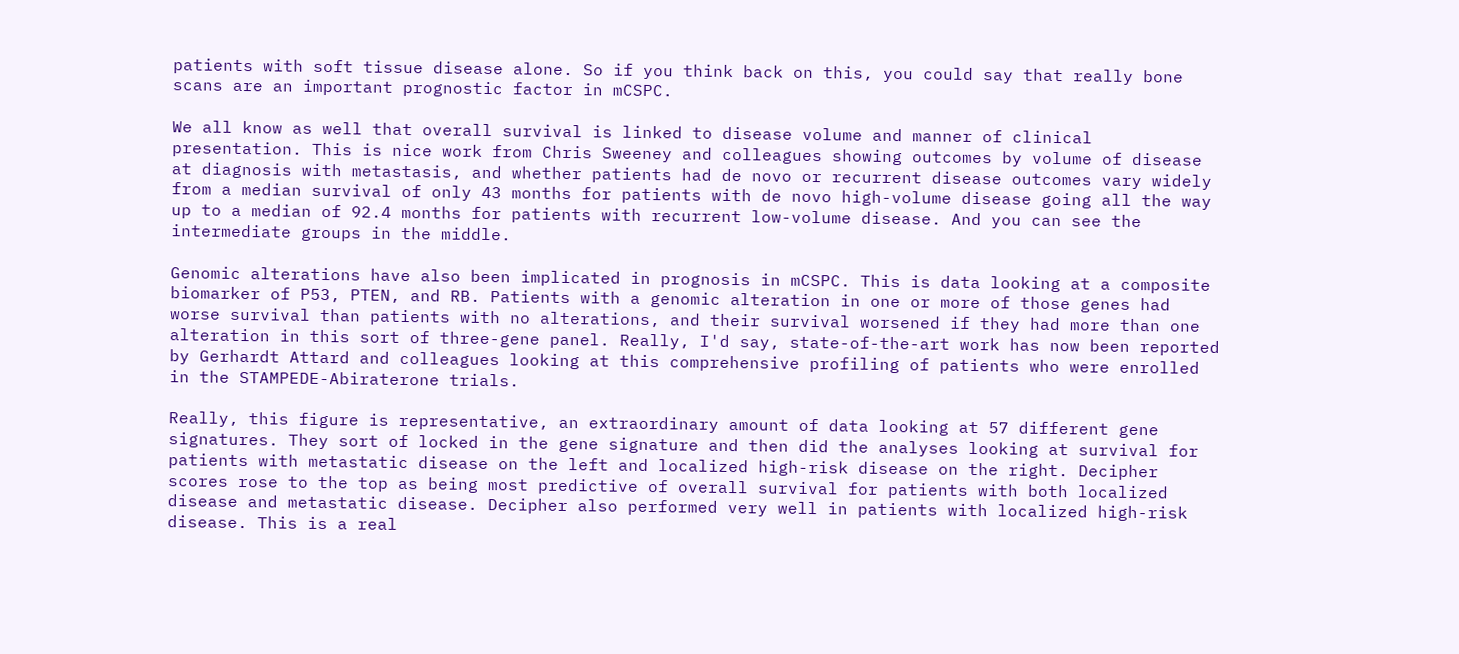patients with soft tissue disease alone. So if you think back on this, you could say that really bone scans are an important prognostic factor in mCSPC.

We all know as well that overall survival is linked to disease volume and manner of clinical presentation. This is nice work from Chris Sweeney and colleagues showing outcomes by volume of disease at diagnosis with metastasis, and whether patients had de novo or recurrent disease outcomes vary widely from a median survival of only 43 months for patients with de novo high-volume disease going all the way up to a median of 92.4 months for patients with recurrent low-volume disease. And you can see the intermediate groups in the middle.

Genomic alterations have also been implicated in prognosis in mCSPC. This is data looking at a composite biomarker of P53, PTEN, and RB. Patients with a genomic alteration in one or more of those genes had worse survival than patients with no alterations, and their survival worsened if they had more than one alteration in this sort of three-gene panel. Really, I'd say, state-of-the-art work has now been reported by Gerhardt Attard and colleagues looking at this comprehensive profiling of patients who were enrolled in the STAMPEDE-Abiraterone trials.

Really, this figure is representative, an extraordinary amount of data looking at 57 different gene signatures. They sort of locked in the gene signature and then did the analyses looking at survival for patients with metastatic disease on the left and localized high-risk disease on the right. Decipher scores rose to the top as being most predictive of overall survival for patients with both localized disease and metastatic disease. Decipher also performed very well in patients with localized high-risk disease. This is a real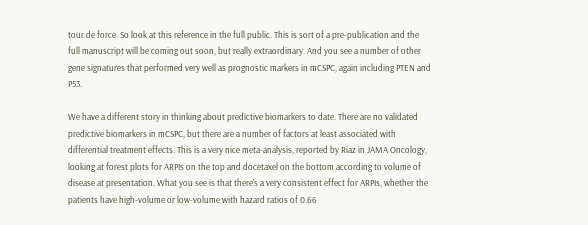tour de force. So look at this reference in the full public. This is sort of a pre-publication and the full manuscript will be coming out soon, but really extraordinary. And you see a number of other gene signatures that performed very well as prognostic markers in mCSPC, again including PTEN and P53.

We have a different story in thinking about predictive biomarkers to date. There are no validated predictive biomarkers in mCSPC, but there are a number of factors at least associated with differential treatment effects. This is a very nice meta-analysis, reported by Riaz in JAMA Oncology, looking at forest plots for ARPIs on the top and docetaxel on the bottom according to volume of disease at presentation. What you see is that there's a very consistent effect for ARPIs, whether the patients have high-volume or low-volume with hazard ratios of 0.66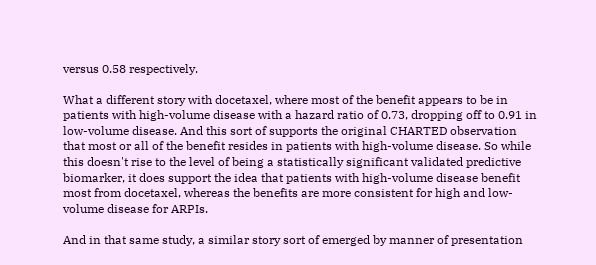versus 0.58 respectively.

What a different story with docetaxel, where most of the benefit appears to be in patients with high-volume disease with a hazard ratio of 0.73, dropping off to 0.91 in low-volume disease. And this sort of supports the original CHARTED observation that most or all of the benefit resides in patients with high-volume disease. So while this doesn't rise to the level of being a statistically significant validated predictive biomarker, it does support the idea that patients with high-volume disease benefit most from docetaxel, whereas the benefits are more consistent for high and low-volume disease for ARPIs.

And in that same study, a similar story sort of emerged by manner of presentation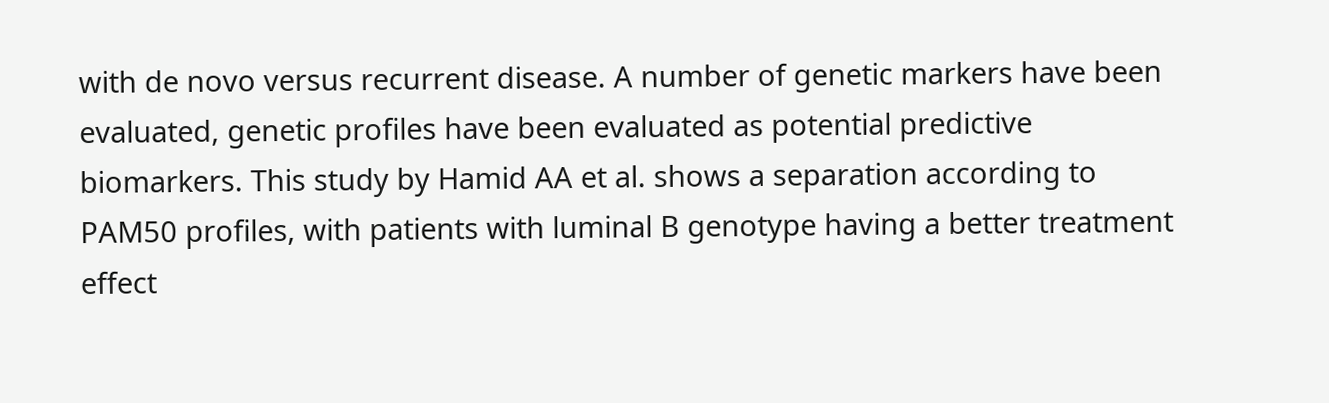with de novo versus recurrent disease. A number of genetic markers have been evaluated, genetic profiles have been evaluated as potential predictive biomarkers. This study by Hamid AA et al. shows a separation according to PAM50 profiles, with patients with luminal B genotype having a better treatment effect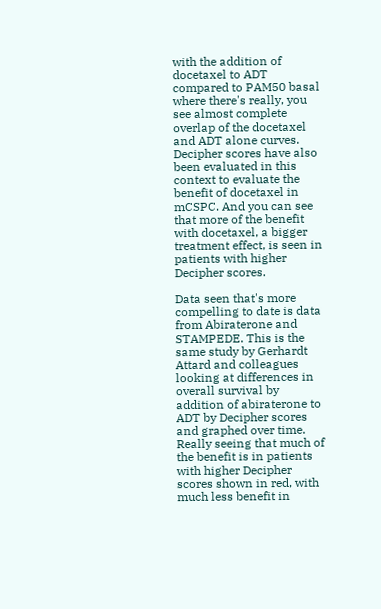with the addition of docetaxel to ADT compared to PAM50 basal where there's really, you see almost complete overlap of the docetaxel and ADT alone curves. Decipher scores have also been evaluated in this context to evaluate the benefit of docetaxel in mCSPC. And you can see that more of the benefit with docetaxel, a bigger treatment effect, is seen in patients with higher Decipher scores.

Data seen that's more compelling to date is data from Abiraterone and STAMPEDE. This is the same study by Gerhardt Attard and colleagues looking at differences in overall survival by addition of abiraterone to ADT by Decipher scores and graphed over time. Really seeing that much of the benefit is in patients with higher Decipher scores shown in red, with much less benefit in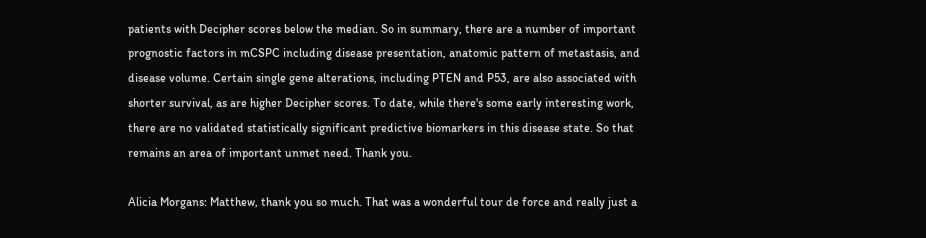patients with Decipher scores below the median. So in summary, there are a number of important prognostic factors in mCSPC including disease presentation, anatomic pattern of metastasis, and disease volume. Certain single gene alterations, including PTEN and P53, are also associated with shorter survival, as are higher Decipher scores. To date, while there's some early interesting work, there are no validated statistically significant predictive biomarkers in this disease state. So that remains an area of important unmet need. Thank you.

Alicia Morgans: Matthew, thank you so much. That was a wonderful tour de force and really just a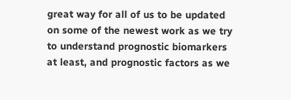great way for all of us to be updated on some of the newest work as we try to understand prognostic biomarkers at least, and prognostic factors as we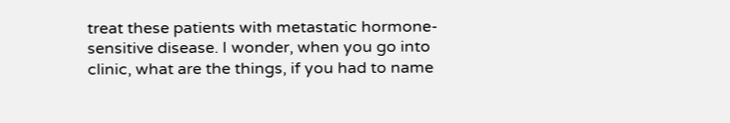treat these patients with metastatic hormone-sensitive disease. I wonder, when you go into clinic, what are the things, if you had to name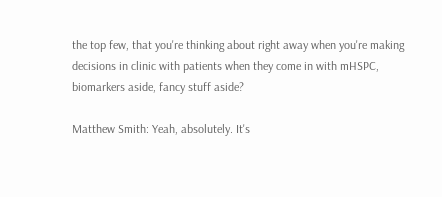the top few, that you're thinking about right away when you're making decisions in clinic with patients when they come in with mHSPC, biomarkers aside, fancy stuff aside?

Matthew Smith: Yeah, absolutely. It's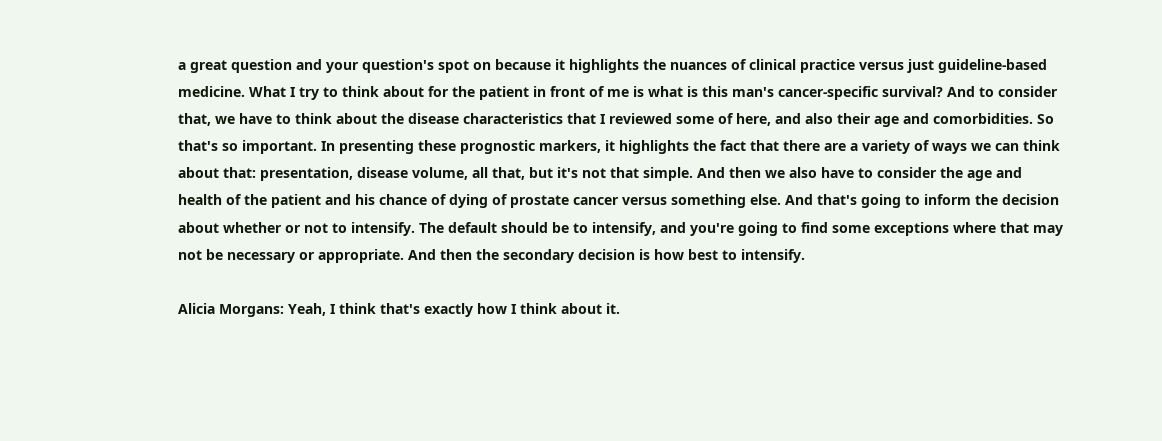a great question and your question's spot on because it highlights the nuances of clinical practice versus just guideline-based medicine. What I try to think about for the patient in front of me is what is this man's cancer-specific survival? And to consider that, we have to think about the disease characteristics that I reviewed some of here, and also their age and comorbidities. So that's so important. In presenting these prognostic markers, it highlights the fact that there are a variety of ways we can think about that: presentation, disease volume, all that, but it's not that simple. And then we also have to consider the age and health of the patient and his chance of dying of prostate cancer versus something else. And that's going to inform the decision about whether or not to intensify. The default should be to intensify, and you're going to find some exceptions where that may not be necessary or appropriate. And then the secondary decision is how best to intensify.

Alicia Morgans: Yeah, I think that's exactly how I think about it.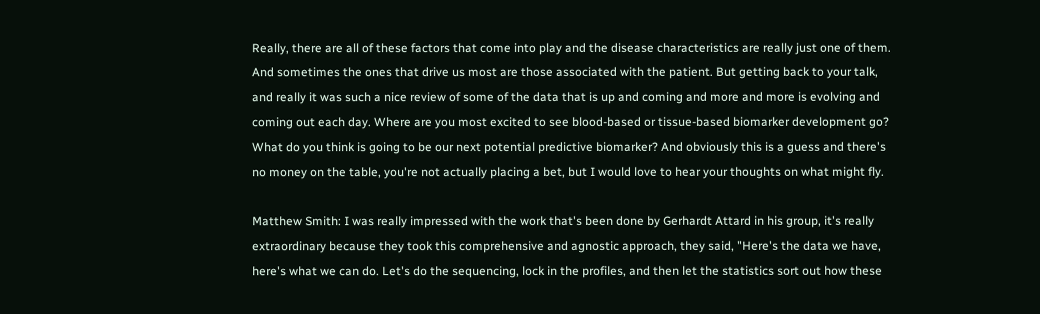Really, there are all of these factors that come into play and the disease characteristics are really just one of them. And sometimes the ones that drive us most are those associated with the patient. But getting back to your talk, and really it was such a nice review of some of the data that is up and coming and more and more is evolving and coming out each day. Where are you most excited to see blood-based or tissue-based biomarker development go? What do you think is going to be our next potential predictive biomarker? And obviously this is a guess and there's no money on the table, you're not actually placing a bet, but I would love to hear your thoughts on what might fly.

Matthew Smith: I was really impressed with the work that's been done by Gerhardt Attard in his group, it's really extraordinary because they took this comprehensive and agnostic approach, they said, "Here's the data we have, here's what we can do. Let's do the sequencing, lock in the profiles, and then let the statistics sort out how these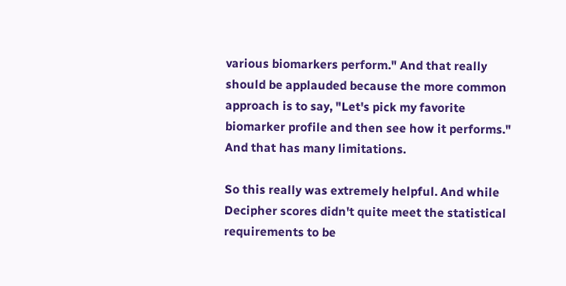various biomarkers perform." And that really should be applauded because the more common approach is to say, "Let's pick my favorite biomarker profile and then see how it performs." And that has many limitations.

So this really was extremely helpful. And while Decipher scores didn't quite meet the statistical requirements to be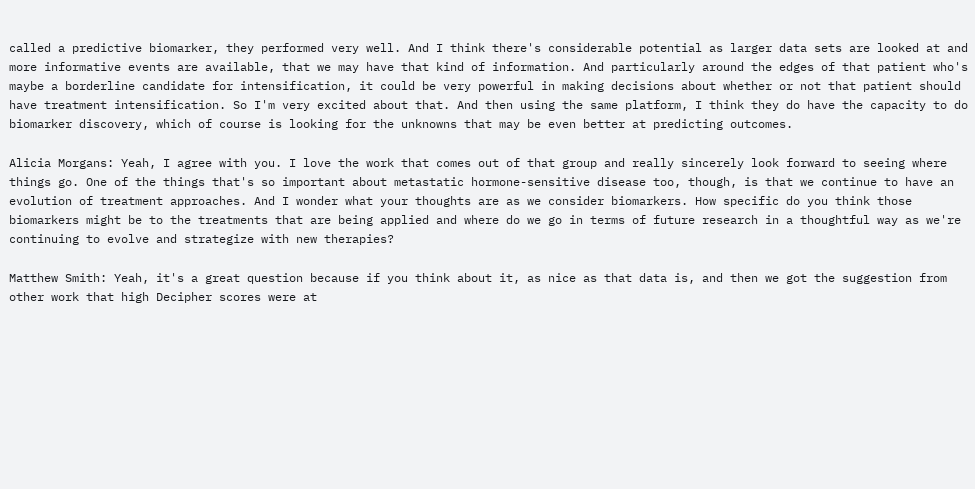called a predictive biomarker, they performed very well. And I think there's considerable potential as larger data sets are looked at and more informative events are available, that we may have that kind of information. And particularly around the edges of that patient who's maybe a borderline candidate for intensification, it could be very powerful in making decisions about whether or not that patient should have treatment intensification. So I'm very excited about that. And then using the same platform, I think they do have the capacity to do biomarker discovery, which of course is looking for the unknowns that may be even better at predicting outcomes.

Alicia Morgans: Yeah, I agree with you. I love the work that comes out of that group and really sincerely look forward to seeing where things go. One of the things that's so important about metastatic hormone-sensitive disease too, though, is that we continue to have an evolution of treatment approaches. And I wonder what your thoughts are as we consider biomarkers. How specific do you think those biomarkers might be to the treatments that are being applied and where do we go in terms of future research in a thoughtful way as we're continuing to evolve and strategize with new therapies?

Matthew Smith: Yeah, it's a great question because if you think about it, as nice as that data is, and then we got the suggestion from other work that high Decipher scores were at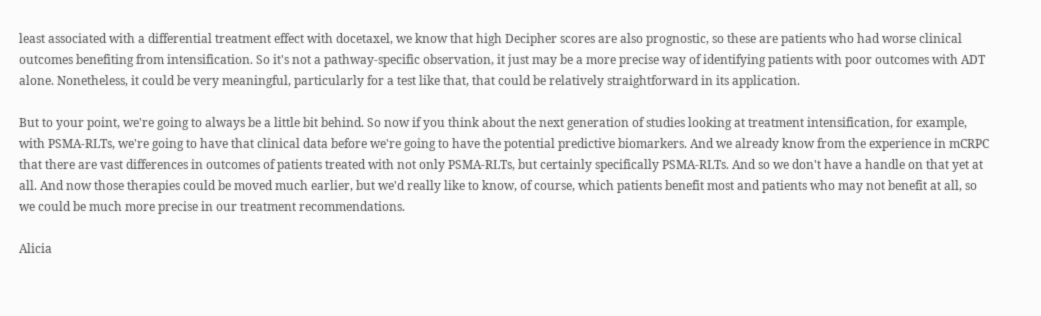least associated with a differential treatment effect with docetaxel, we know that high Decipher scores are also prognostic, so these are patients who had worse clinical outcomes benefiting from intensification. So it's not a pathway-specific observation, it just may be a more precise way of identifying patients with poor outcomes with ADT alone. Nonetheless, it could be very meaningful, particularly for a test like that, that could be relatively straightforward in its application.

But to your point, we're going to always be a little bit behind. So now if you think about the next generation of studies looking at treatment intensification, for example, with PSMA-RLTs, we're going to have that clinical data before we're going to have the potential predictive biomarkers. And we already know from the experience in mCRPC that there are vast differences in outcomes of patients treated with not only PSMA-RLTs, but certainly specifically PSMA-RLTs. And so we don't have a handle on that yet at all. And now those therapies could be moved much earlier, but we'd really like to know, of course, which patients benefit most and patients who may not benefit at all, so we could be much more precise in our treatment recommendations.

Alicia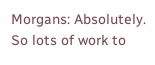Morgans: Absolutely. So lots of work to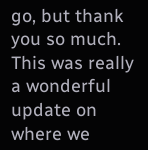go, but thank you so much. This was really a wonderful update on where we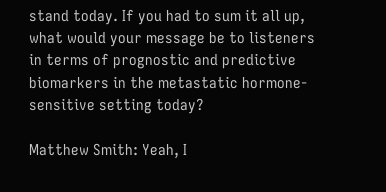stand today. If you had to sum it all up, what would your message be to listeners in terms of prognostic and predictive biomarkers in the metastatic hormone-sensitive setting today?

Matthew Smith: Yeah, I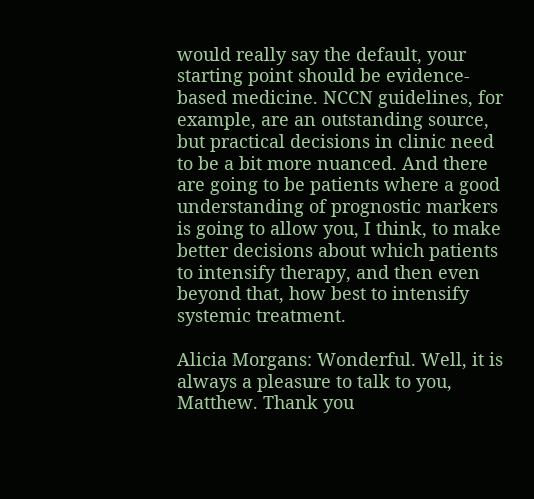would really say the default, your starting point should be evidence-based medicine. NCCN guidelines, for example, are an outstanding source, but practical decisions in clinic need to be a bit more nuanced. And there are going to be patients where a good understanding of prognostic markers is going to allow you, I think, to make better decisions about which patients to intensify therapy, and then even beyond that, how best to intensify systemic treatment.

Alicia Morgans: Wonderful. Well, it is always a pleasure to talk to you, Matthew. Thank you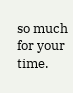so much for your time.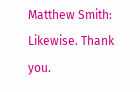Matthew Smith: Likewise. Thank you.